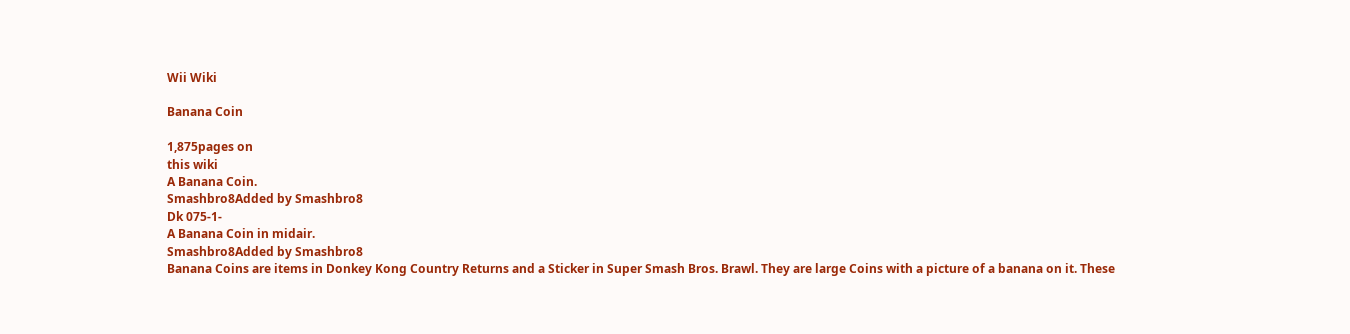Wii Wiki

Banana Coin

1,875pages on
this wiki
A Banana Coin.
Smashbro8Added by Smashbro8
Dk 075-1-
A Banana Coin in midair.
Smashbro8Added by Smashbro8
Banana Coins are items in Donkey Kong Country Returns and a Sticker in Super Smash Bros. Brawl. They are large Coins with a picture of a banana on it. These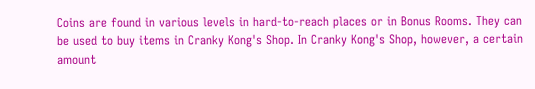Coins are found in various levels in hard-to-reach places or in Bonus Rooms. They can be used to buy items in Cranky Kong's Shop. In Cranky Kong's Shop, however, a certain amount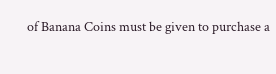of Banana Coins must be given to purchase a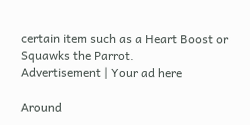certain item such as a Heart Boost or Squawks the Parrot.
Advertisement | Your ad here

Around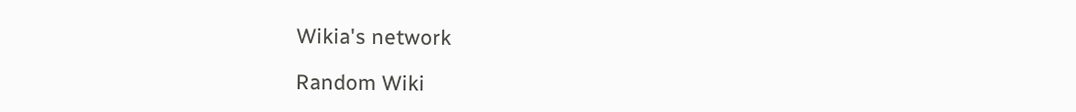Wikia's network

Random Wiki